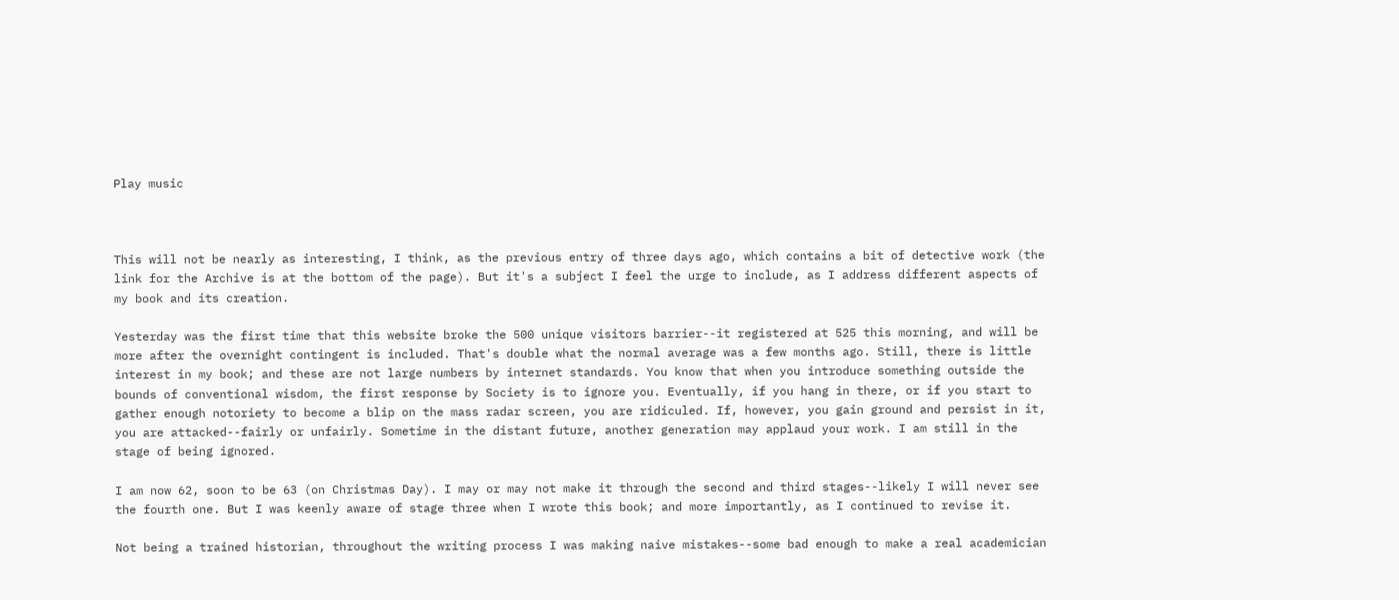Play music



This will not be nearly as interesting, I think, as the previous entry of three days ago, which contains a bit of detective work (the link for the Archive is at the bottom of the page). But it's a subject I feel the urge to include, as I address different aspects of my book and its creation.

Yesterday was the first time that this website broke the 500 unique visitors barrier--it registered at 525 this morning, and will be more after the overnight contingent is included. That's double what the normal average was a few months ago. Still, there is little interest in my book; and these are not large numbers by internet standards. You know that when you introduce something outside the bounds of conventional wisdom, the first response by Society is to ignore you. Eventually, if you hang in there, or if you start to gather enough notoriety to become a blip on the mass radar screen, you are ridiculed. If, however, you gain ground and persist in it, you are attacked--fairly or unfairly. Sometime in the distant future, another generation may applaud your work. I am still in the stage of being ignored.

I am now 62, soon to be 63 (on Christmas Day). I may or may not make it through the second and third stages--likely I will never see the fourth one. But I was keenly aware of stage three when I wrote this book; and more importantly, as I continued to revise it.

Not being a trained historian, throughout the writing process I was making naive mistakes--some bad enough to make a real academician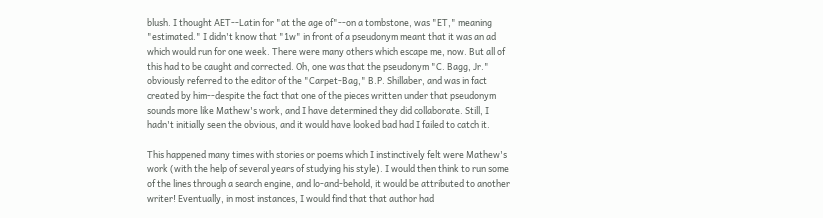blush. I thought AET--Latin for "at the age of"--on a tombstone, was "ET," meaning "estimated." I didn't know that "1w" in front of a pseudonym meant that it was an ad which would run for one week. There were many others which escape me, now. But all of this had to be caught and corrected. Oh, one was that the pseudonym "C. Bagg, Jr." obviously referred to the editor of the "Carpet-Bag," B.P. Shillaber, and was in fact created by him--despite the fact that one of the pieces written under that pseudonym sounds more like Mathew's work, and I have determined they did collaborate. Still, I hadn't initially seen the obvious, and it would have looked bad had I failed to catch it.

This happened many times with stories or poems which I instinctively felt were Mathew's work (with the help of several years of studying his style). I would then think to run some of the lines through a search engine, and lo-and-behold, it would be attributed to another writer! Eventually, in most instances, I would find that that author had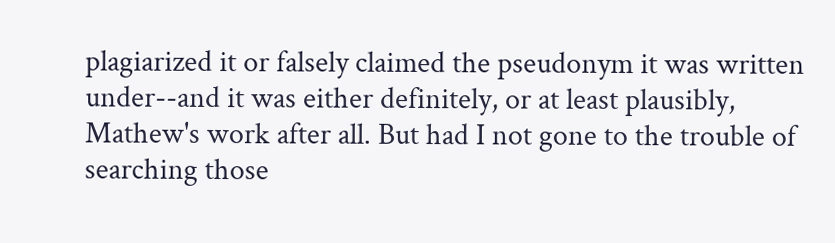plagiarized it or falsely claimed the pseudonym it was written under--and it was either definitely, or at least plausibly, Mathew's work after all. But had I not gone to the trouble of searching those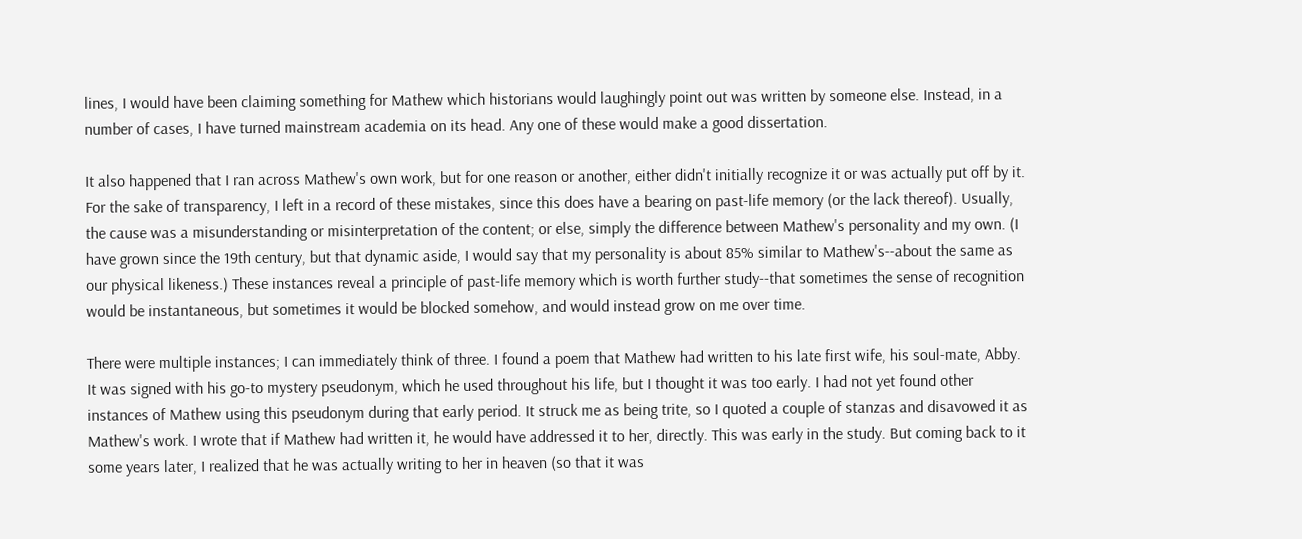lines, I would have been claiming something for Mathew which historians would laughingly point out was written by someone else. Instead, in a number of cases, I have turned mainstream academia on its head. Any one of these would make a good dissertation.

It also happened that I ran across Mathew's own work, but for one reason or another, either didn't initially recognize it or was actually put off by it. For the sake of transparency, I left in a record of these mistakes, since this does have a bearing on past-life memory (or the lack thereof). Usually, the cause was a misunderstanding or misinterpretation of the content; or else, simply the difference between Mathew's personality and my own. (I have grown since the 19th century, but that dynamic aside, I would say that my personality is about 85% similar to Mathew's--about the same as our physical likeness.) These instances reveal a principle of past-life memory which is worth further study--that sometimes the sense of recognition would be instantaneous, but sometimes it would be blocked somehow, and would instead grow on me over time.

There were multiple instances; I can immediately think of three. I found a poem that Mathew had written to his late first wife, his soul-mate, Abby. It was signed with his go-to mystery pseudonym, which he used throughout his life, but I thought it was too early. I had not yet found other instances of Mathew using this pseudonym during that early period. It struck me as being trite, so I quoted a couple of stanzas and disavowed it as Mathew's work. I wrote that if Mathew had written it, he would have addressed it to her, directly. This was early in the study. But coming back to it some years later, I realized that he was actually writing to her in heaven (so that it was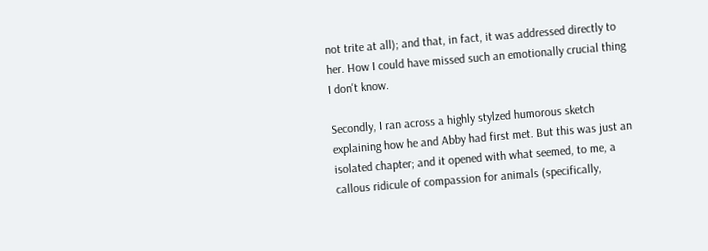not trite at all); and that, in fact, it was addressed directly to her. How I could have missed such an emotionally crucial thing I don't know.

Secondly, I ran across a highly stylzed humorous sketch explaining how he and Abby had first met. But this was just an isolated chapter; and it opened with what seemed, to me, a callous ridicule of compassion for animals (specifically,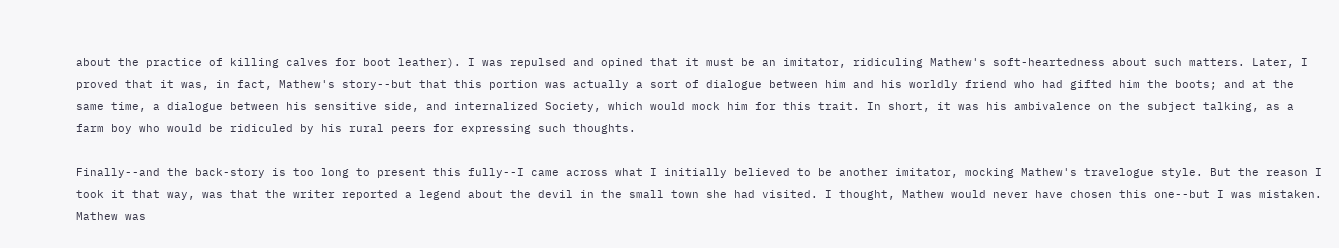about the practice of killing calves for boot leather). I was repulsed and opined that it must be an imitator, ridiculing Mathew's soft-heartedness about such matters. Later, I proved that it was, in fact, Mathew's story--but that this portion was actually a sort of dialogue between him and his worldly friend who had gifted him the boots; and at the same time, a dialogue between his sensitive side, and internalized Society, which would mock him for this trait. In short, it was his ambivalence on the subject talking, as a farm boy who would be ridiculed by his rural peers for expressing such thoughts.

Finally--and the back-story is too long to present this fully--I came across what I initially believed to be another imitator, mocking Mathew's travelogue style. But the reason I took it that way, was that the writer reported a legend about the devil in the small town she had visited. I thought, Mathew would never have chosen this one--but I was mistaken. Mathew was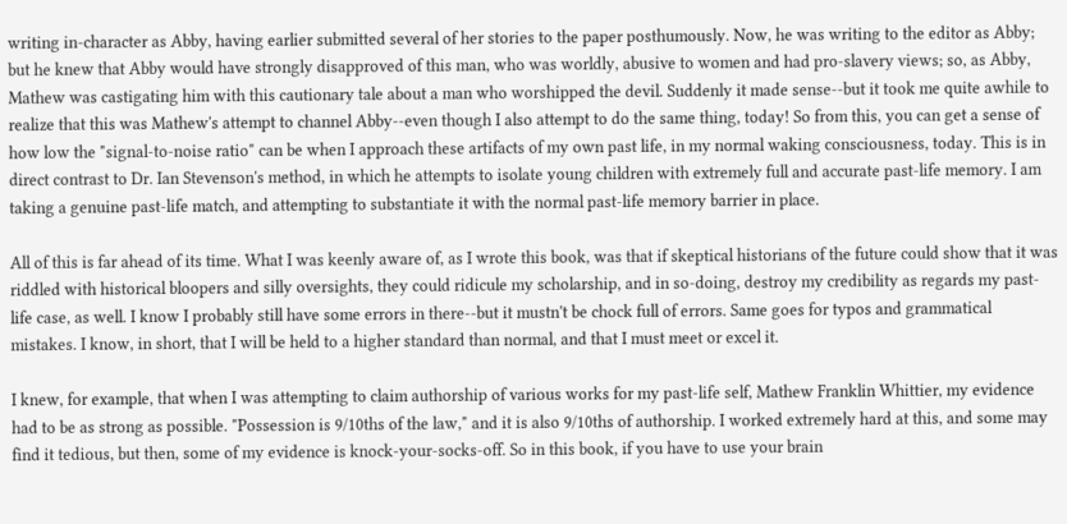writing in-character as Abby, having earlier submitted several of her stories to the paper posthumously. Now, he was writing to the editor as Abby; but he knew that Abby would have strongly disapproved of this man, who was worldly, abusive to women and had pro-slavery views; so, as Abby, Mathew was castigating him with this cautionary tale about a man who worshipped the devil. Suddenly it made sense--but it took me quite awhile to realize that this was Mathew's attempt to channel Abby--even though I also attempt to do the same thing, today! So from this, you can get a sense of how low the "signal-to-noise ratio" can be when I approach these artifacts of my own past life, in my normal waking consciousness, today. This is in direct contrast to Dr. Ian Stevenson's method, in which he attempts to isolate young children with extremely full and accurate past-life memory. I am taking a genuine past-life match, and attempting to substantiate it with the normal past-life memory barrier in place.

All of this is far ahead of its time. What I was keenly aware of, as I wrote this book, was that if skeptical historians of the future could show that it was riddled with historical bloopers and silly oversights, they could ridicule my scholarship, and in so-doing, destroy my credibility as regards my past-life case, as well. I know I probably still have some errors in there--but it mustn't be chock full of errors. Same goes for typos and grammatical mistakes. I know, in short, that I will be held to a higher standard than normal, and that I must meet or excel it.

I knew, for example, that when I was attempting to claim authorship of various works for my past-life self, Mathew Franklin Whittier, my evidence had to be as strong as possible. "Possession is 9/10ths of the law," and it is also 9/10ths of authorship. I worked extremely hard at this, and some may find it tedious, but then, some of my evidence is knock-your-socks-off. So in this book, if you have to use your brain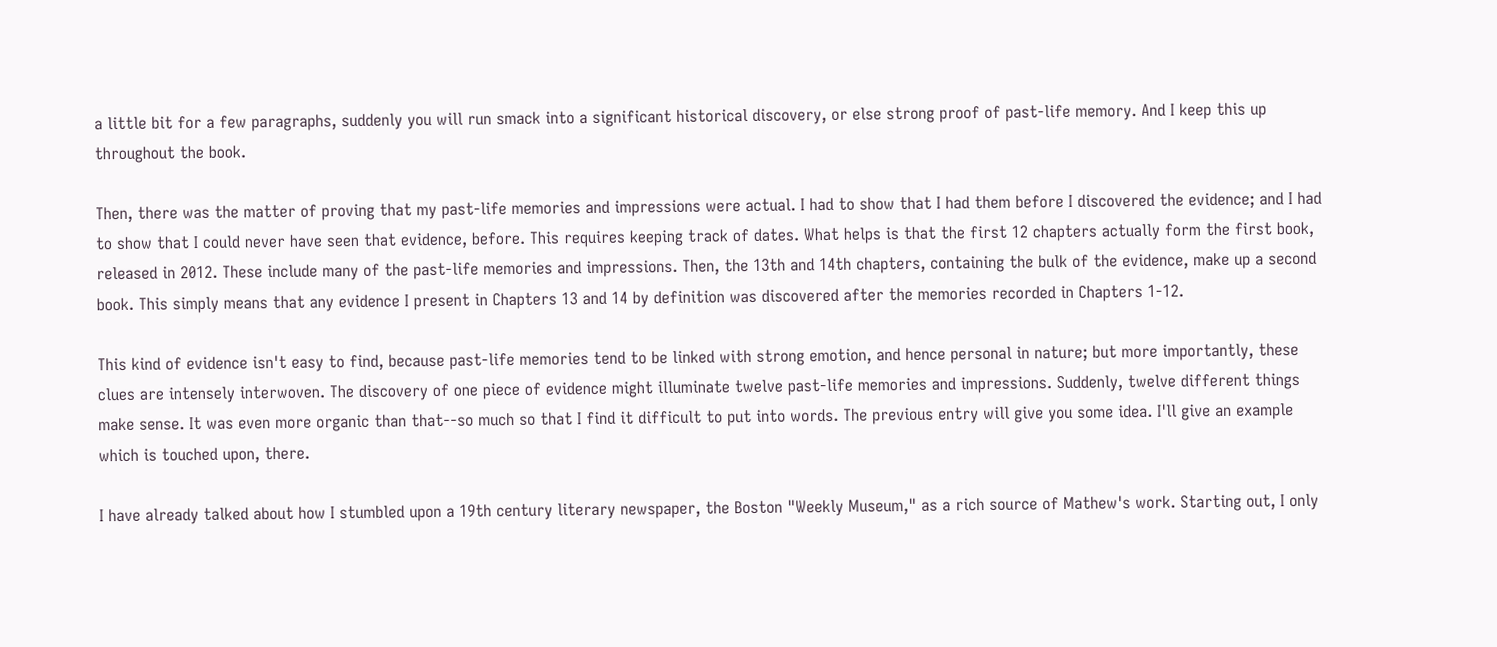a little bit for a few paragraphs, suddenly you will run smack into a significant historical discovery, or else strong proof of past-life memory. And I keep this up throughout the book.

Then, there was the matter of proving that my past-life memories and impressions were actual. I had to show that I had them before I discovered the evidence; and I had to show that I could never have seen that evidence, before. This requires keeping track of dates. What helps is that the first 12 chapters actually form the first book, released in 2012. These include many of the past-life memories and impressions. Then, the 13th and 14th chapters, containing the bulk of the evidence, make up a second book. This simply means that any evidence I present in Chapters 13 and 14 by definition was discovered after the memories recorded in Chapters 1-12.

This kind of evidence isn't easy to find, because past-life memories tend to be linked with strong emotion, and hence personal in nature; but more importantly, these clues are intensely interwoven. The discovery of one piece of evidence might illuminate twelve past-life memories and impressions. Suddenly, twelve different things make sense. It was even more organic than that--so much so that I find it difficult to put into words. The previous entry will give you some idea. I'll give an example which is touched upon, there.

I have already talked about how I stumbled upon a 19th century literary newspaper, the Boston "Weekly Museum," as a rich source of Mathew's work. Starting out, I only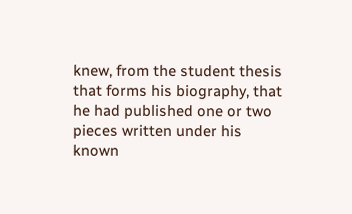knew, from the student thesis that forms his biography, that he had published one or two pieces written under his known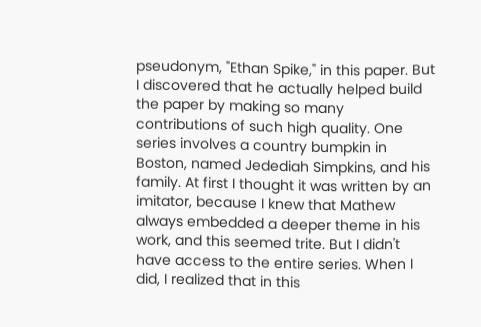pseudonym, "Ethan Spike," in this paper. But I discovered that he actually helped build the paper by making so many contributions of such high quality. One series involves a country bumpkin in Boston, named Jedediah Simpkins, and his family. At first I thought it was written by an imitator, because I knew that Mathew always embedded a deeper theme in his work, and this seemed trite. But I didn't have access to the entire series. When I did, I realized that in this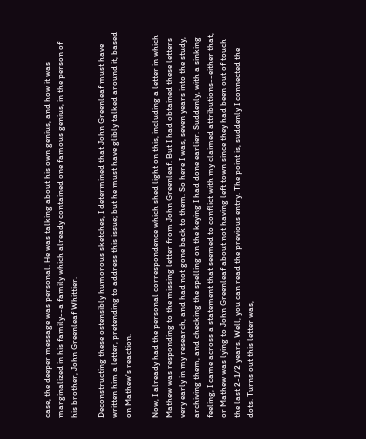case, the deeper message was personal. He was talking about his own genius, and how it was marginalized in his family--a family which already contained one famous genius, in the person of his brother, John Greenleaf Whittier.

Deconstructing these ostensibly humorous sketches, I determined that John Greenleaf must have written him a letter, pretending to address this issue; but he must have glibly talked around it, based on Mathew's reaction.

Now, I already had the personal correspondence which shed light on this, including a letter in which Mathew was responding to the missing letter from John Greenleaf. But I had obtained these letters very early in my research, and had not gone back to them. So here I was, seven years into the study, archiving them, and checking the spelling on the keying I had done earlier. Suddenly, with a sinking feeling, I came across a statement that seemed to conflict with my claimed attributions--either that, or Mathew was lying to John Greenleaf about not having left town since they had been out of touch the last 2-1/2 years. Well, you can read the previous entry. The point is, suddenly I connected the dots. Turns out this letter was,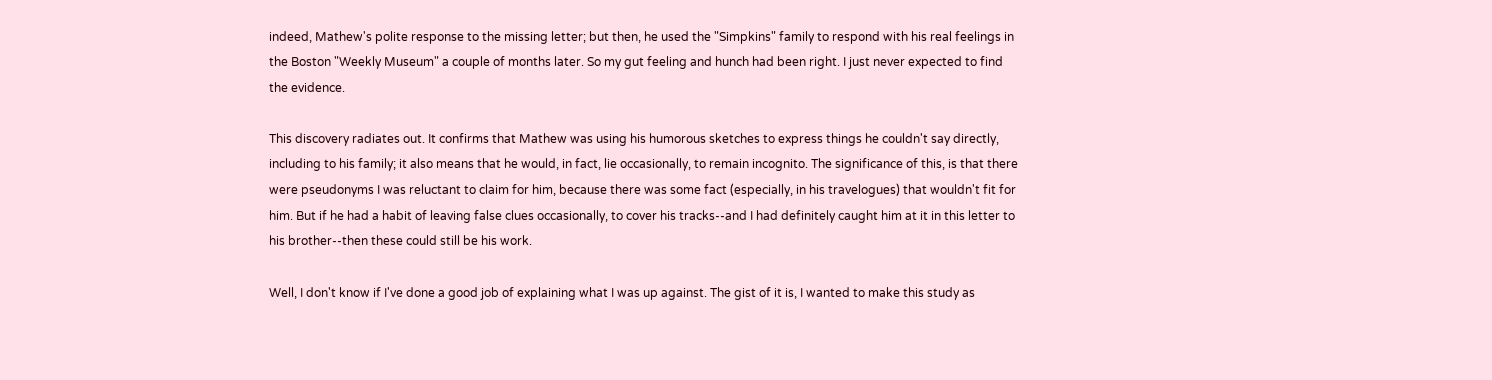indeed, Mathew's polite response to the missing letter; but then, he used the "Simpkins" family to respond with his real feelings in the Boston "Weekly Museum" a couple of months later. So my gut feeling and hunch had been right. I just never expected to find the evidence.

This discovery radiates out. It confirms that Mathew was using his humorous sketches to express things he couldn't say directly, including to his family; it also means that he would, in fact, lie occasionally, to remain incognito. The significance of this, is that there were pseudonyms I was reluctant to claim for him, because there was some fact (especially, in his travelogues) that wouldn't fit for him. But if he had a habit of leaving false clues occasionally, to cover his tracks--and I had definitely caught him at it in this letter to his brother--then these could still be his work.

Well, I don't know if I've done a good job of explaining what I was up against. The gist of it is, I wanted to make this study as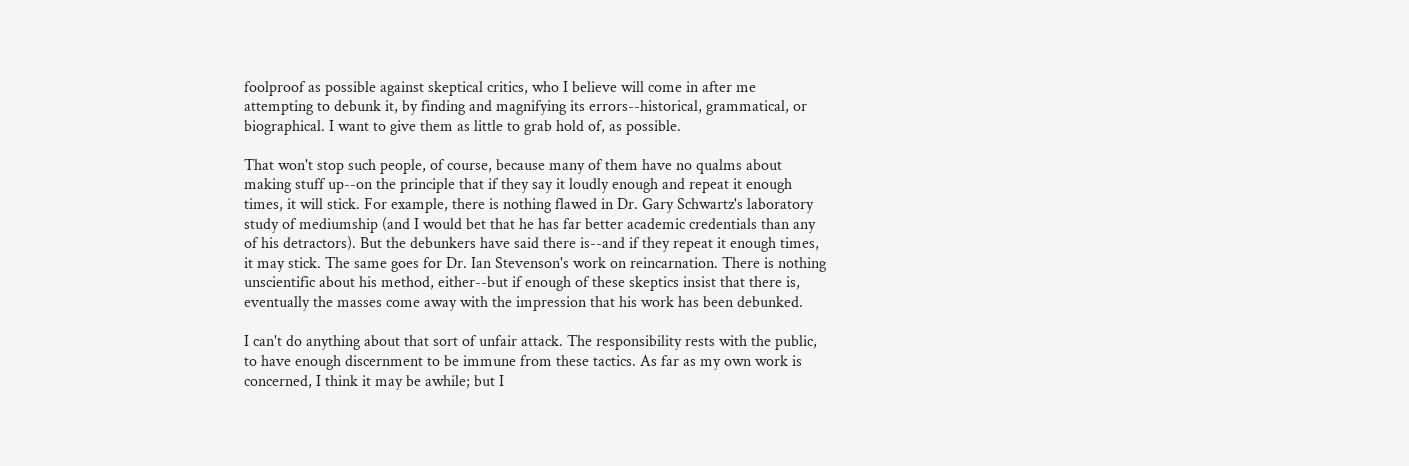foolproof as possible against skeptical critics, who I believe will come in after me attempting to debunk it, by finding and magnifying its errors--historical, grammatical, or biographical. I want to give them as little to grab hold of, as possible.

That won't stop such people, of course, because many of them have no qualms about making stuff up--on the principle that if they say it loudly enough and repeat it enough times, it will stick. For example, there is nothing flawed in Dr. Gary Schwartz's laboratory study of mediumship (and I would bet that he has far better academic credentials than any of his detractors). But the debunkers have said there is--and if they repeat it enough times, it may stick. The same goes for Dr. Ian Stevenson's work on reincarnation. There is nothing unscientific about his method, either--but if enough of these skeptics insist that there is, eventually the masses come away with the impression that his work has been debunked.

I can't do anything about that sort of unfair attack. The responsibility rests with the public, to have enough discernment to be immune from these tactics. As far as my own work is concerned, I think it may be awhile; but I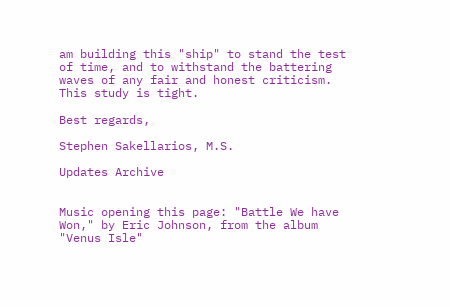am building this "ship" to stand the test of time, and to withstand the battering waves of any fair and honest criticism. This study is tight.

Best regards,

Stephen Sakellarios, M.S.

Updates Archive


Music opening this page: "Battle We have Won," by Eric Johnson, from the album "Venus Isle"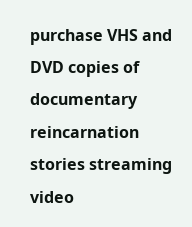purchase VHS and DVD copies of documentary reincarnation stories streaming video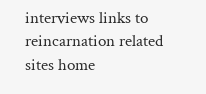interviews links to reincarnation related sites home